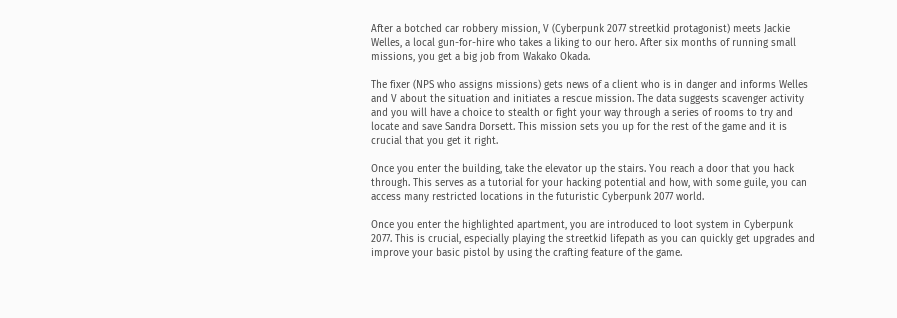After a botched car robbery mission, V (Cyberpunk 2077 streetkid protagonist) meets Jackie Welles, a local gun-for-hire who takes a liking to our hero. After six months of running small missions, you get a big job from Wakako Okada.

The fixer (NPS who assigns missions) gets news of a client who is in danger and informs Welles and V about the situation and initiates a rescue mission. The data suggests scavenger activity and you will have a choice to stealth or fight your way through a series of rooms to try and locate and save Sandra Dorsett. This mission sets you up for the rest of the game and it is crucial that you get it right.

Once you enter the building, take the elevator up the stairs. You reach a door that you hack through. This serves as a tutorial for your hacking potential and how, with some guile, you can access many restricted locations in the futuristic Cyberpunk 2077 world.

Once you enter the highlighted apartment, you are introduced to loot system in Cyberpunk 2077. This is crucial, especially playing the streetkid lifepath as you can quickly get upgrades and improve your basic pistol by using the crafting feature of the game.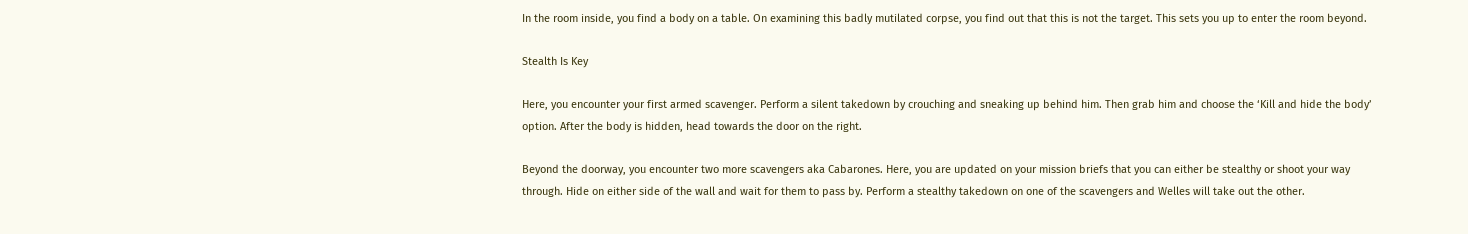In the room inside, you find a body on a table. On examining this badly mutilated corpse, you find out that this is not the target. This sets you up to enter the room beyond.

Stealth Is Key

Here, you encounter your first armed scavenger. Perform a silent takedown by crouching and sneaking up behind him. Then grab him and choose the ‘Kill and hide the body’ option. After the body is hidden, head towards the door on the right.

Beyond the doorway, you encounter two more scavengers aka Cabarones. Here, you are updated on your mission briefs that you can either be stealthy or shoot your way through. Hide on either side of the wall and wait for them to pass by. Perform a stealthy takedown on one of the scavengers and Welles will take out the other.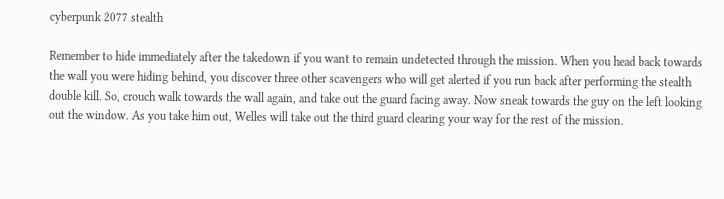cyberpunk 2077 stealth

Remember to hide immediately after the takedown if you want to remain undetected through the mission. When you head back towards the wall you were hiding behind, you discover three other scavengers who will get alerted if you run back after performing the stealth double kill. So, crouch walk towards the wall again, and take out the guard facing away. Now sneak towards the guy on the left looking out the window. As you take him out, Welles will take out the third guard clearing your way for the rest of the mission.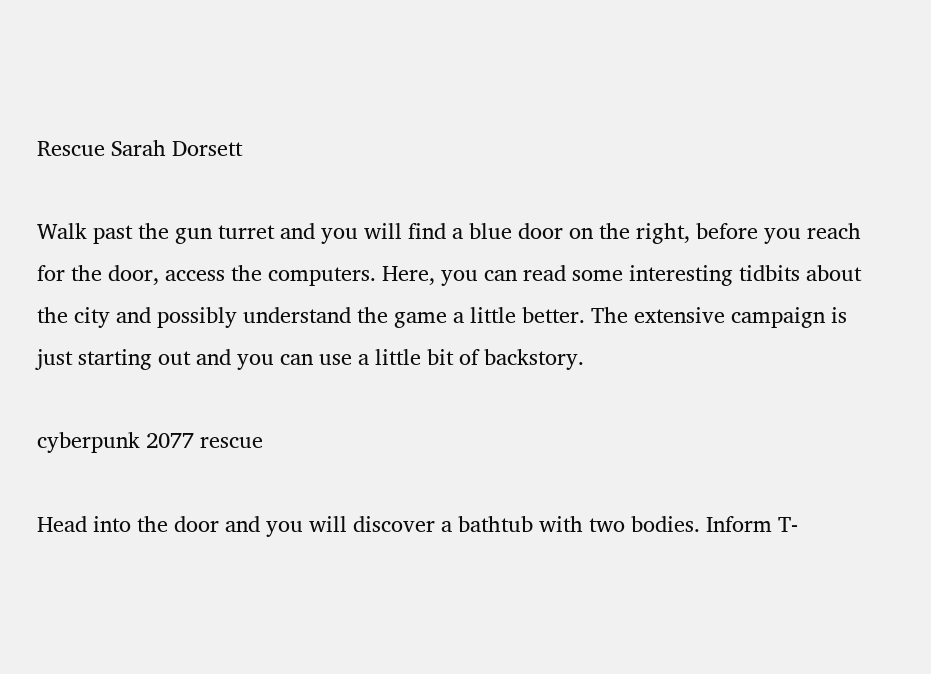Rescue Sarah Dorsett

Walk past the gun turret and you will find a blue door on the right, before you reach for the door, access the computers. Here, you can read some interesting tidbits about the city and possibly understand the game a little better. The extensive campaign is just starting out and you can use a little bit of backstory.

cyberpunk 2077 rescue

Head into the door and you will discover a bathtub with two bodies. Inform T-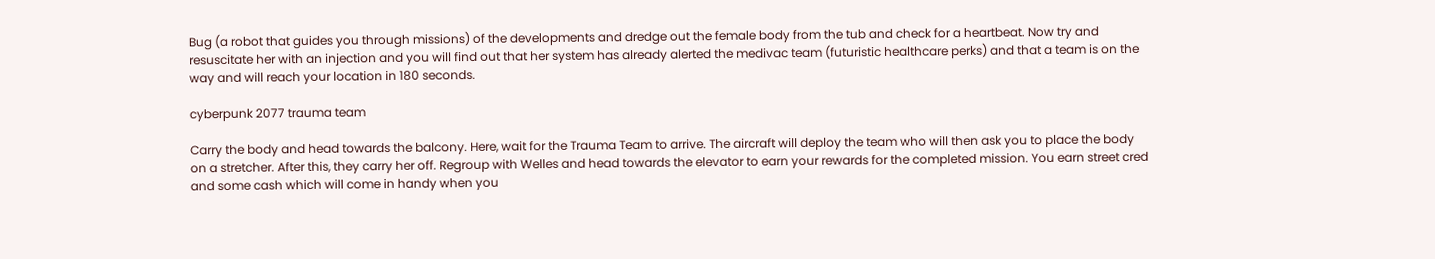Bug (a robot that guides you through missions) of the developments and dredge out the female body from the tub and check for a heartbeat. Now try and resuscitate her with an injection and you will find out that her system has already alerted the medivac team (futuristic healthcare perks) and that a team is on the way and will reach your location in 180 seconds.

cyberpunk 2077 trauma team

Carry the body and head towards the balcony. Here, wait for the Trauma Team to arrive. The aircraft will deploy the team who will then ask you to place the body on a stretcher. After this, they carry her off. Regroup with Welles and head towards the elevator to earn your rewards for the completed mission. You earn street cred and some cash which will come in handy when you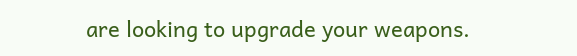are looking to upgrade your weapons.